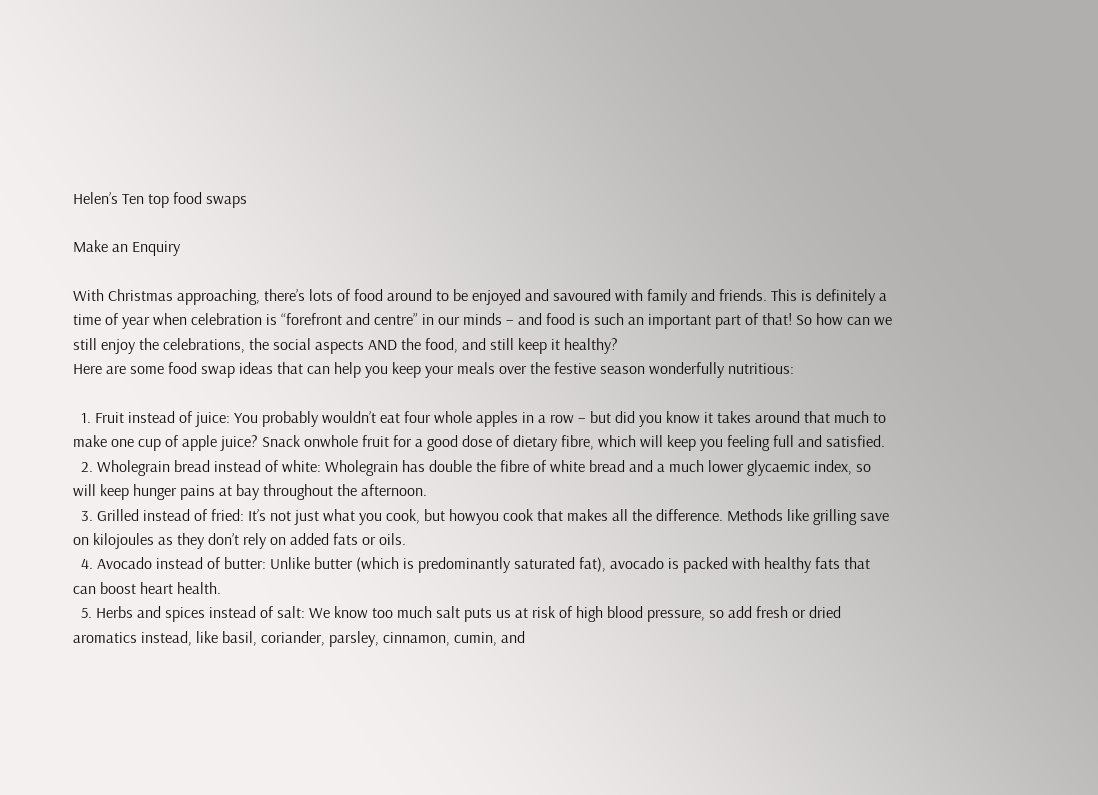Helen’s Ten top food swaps

Make an Enquiry

With Christmas approaching, there’s lots of food around to be enjoyed and savoured with family and friends. This is definitely a time of year when celebration is “forefront and centre” in our minds – and food is such an important part of that! So how can we still enjoy the celebrations, the social aspects AND the food, and still keep it healthy?
Here are some food swap ideas that can help you keep your meals over the festive season wonderfully nutritious:

  1. Fruit instead of juice: You probably wouldn’t eat four whole apples in a row – but did you know it takes around that much to make one cup of apple juice? Snack onwhole fruit for a good dose of dietary fibre, which will keep you feeling full and satisfied.
  2. Wholegrain bread instead of white: Wholegrain has double the fibre of white bread and a much lower glycaemic index, so will keep hunger pains at bay throughout the afternoon.
  3. Grilled instead of fried: It’s not just what you cook, but howyou cook that makes all the difference. Methods like grilling save on kilojoules as they don’t rely on added fats or oils.
  4. Avocado instead of butter: Unlike butter (which is predominantly saturated fat), avocado is packed with healthy fats that can boost heart health.
  5. Herbs and spices instead of salt: We know too much salt puts us at risk of high blood pressure, so add fresh or dried aromatics instead, like basil, coriander, parsley, cinnamon, cumin, and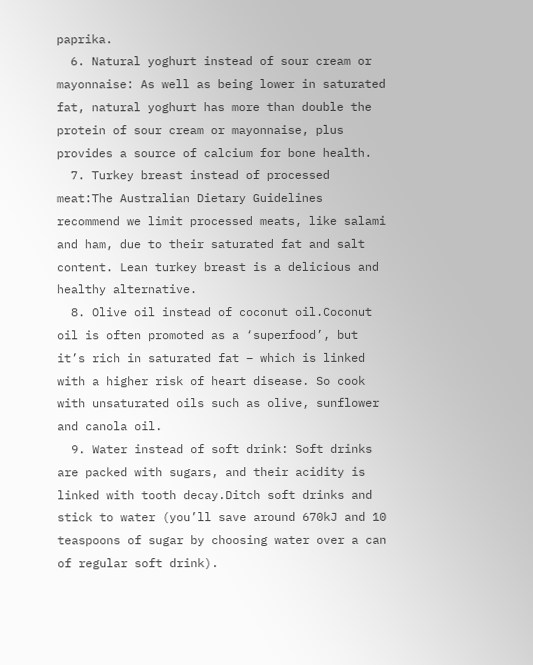paprika.
  6. Natural yoghurt instead of sour cream or mayonnaise: As well as being lower in saturated fat, natural yoghurt has more than double the protein of sour cream or mayonnaise, plus provides a source of calcium for bone health.
  7. Turkey breast instead of processed meat:The Australian Dietary Guidelines recommend we limit processed meats, like salami and ham, due to their saturated fat and salt content. Lean turkey breast is a delicious and healthy alternative.
  8. Olive oil instead of coconut oil.Coconut oil is often promoted as a ‘superfood’, but it’s rich in saturated fat – which is linked with a higher risk of heart disease. So cook with unsaturated oils such as olive, sunflower and canola oil.
  9. Water instead of soft drink: Soft drinks are packed with sugars, and their acidity is linked with tooth decay.Ditch soft drinks and stick to water (you’ll save around 670kJ and 10 teaspoons of sugar by choosing water over a can of regular soft drink).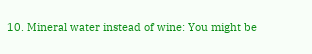10. Mineral water instead of wine: You might be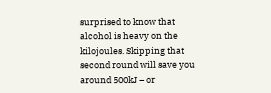surprised to know that alcohol is heavy on the kilojoules. Skipping that second round will save you around 500kJ – or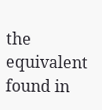the equivalent found in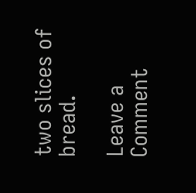two slices of bread.

Leave a Comment